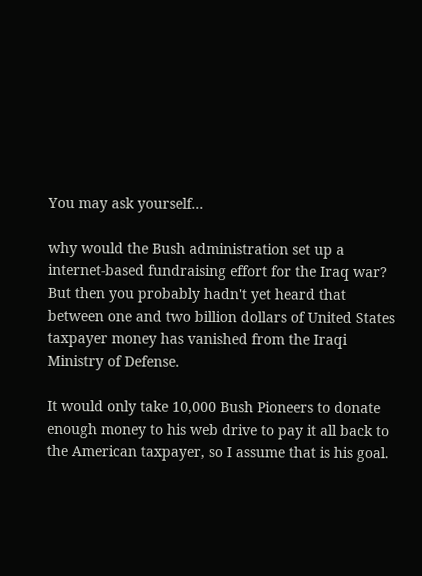You may ask yourself...

why would the Bush administration set up a internet-based fundraising effort for the Iraq war? But then you probably hadn't yet heard that between one and two billion dollars of United States taxpayer money has vanished from the Iraqi Ministry of Defense.

It would only take 10,000 Bush Pioneers to donate enough money to his web drive to pay it all back to the American taxpayer, so I assume that is his goal.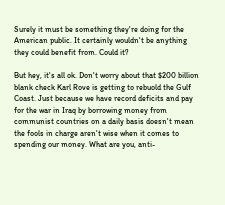Surely it must be something they're doing for the American public. It certainly wouldn't be anything they could benefit from. Could it?

But hey, it's all ok. Don't worry about that $200 billion blank check Karl Rove is getting to rebuold the Gulf Coast. Just because we have record deficits and pay for the war in Iraq by borrowing money from communist countries on a daily basis doesn't mean the fools in charge aren't wise when it comes to spending our money. What are you, anti-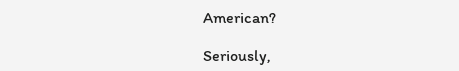American?

Seriously,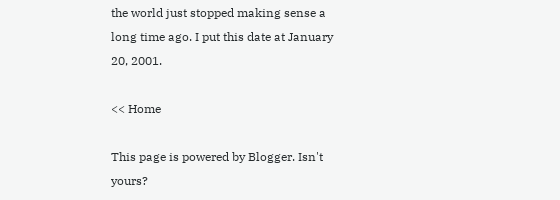the world just stopped making sense a long time ago. I put this date at January 20, 2001.

<< Home

This page is powered by Blogger. Isn't yours?